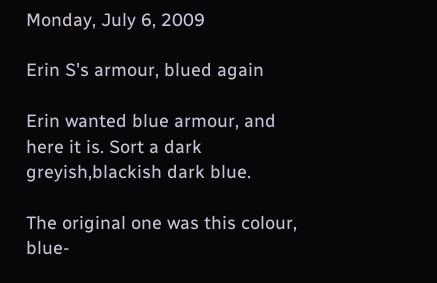Monday, July 6, 2009

Erin S's armour, blued again

Erin wanted blue armour, and here it is. Sort a dark greyish,blackish dark blue.

The original one was this colour, blue-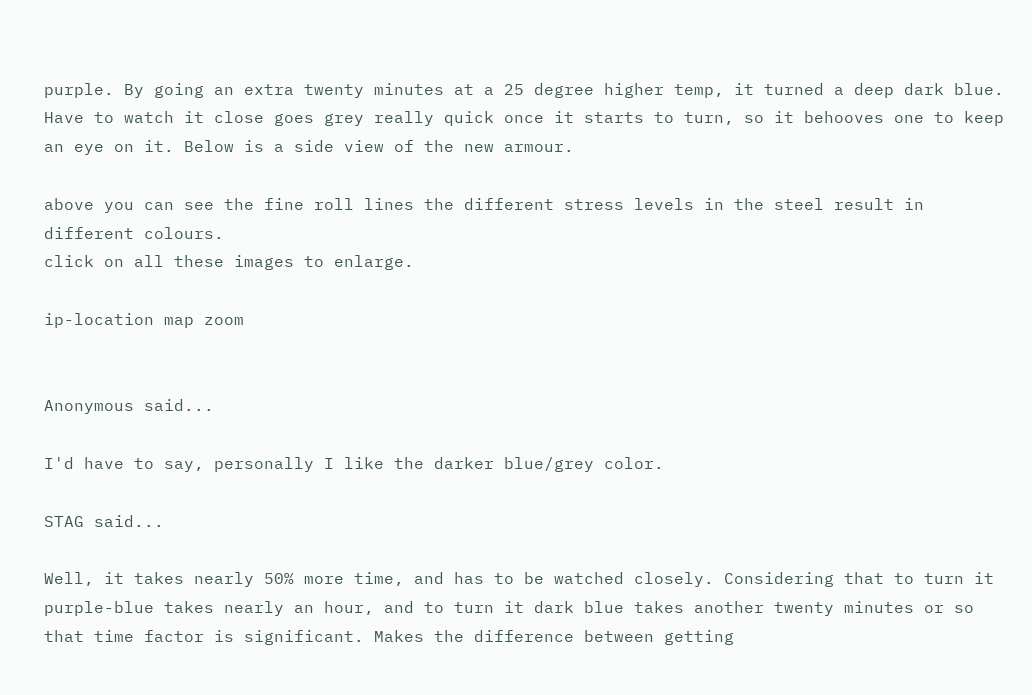purple. By going an extra twenty minutes at a 25 degree higher temp, it turned a deep dark blue. Have to watch it close goes grey really quick once it starts to turn, so it behooves one to keep an eye on it. Below is a side view of the new armour.

above you can see the fine roll lines the different stress levels in the steel result in different colours.
click on all these images to enlarge.

ip-location map zoom


Anonymous said...

I'd have to say, personally I like the darker blue/grey color.

STAG said...

Well, it takes nearly 50% more time, and has to be watched closely. Considering that to turn it purple-blue takes nearly an hour, and to turn it dark blue takes another twenty minutes or so that time factor is significant. Makes the difference between getting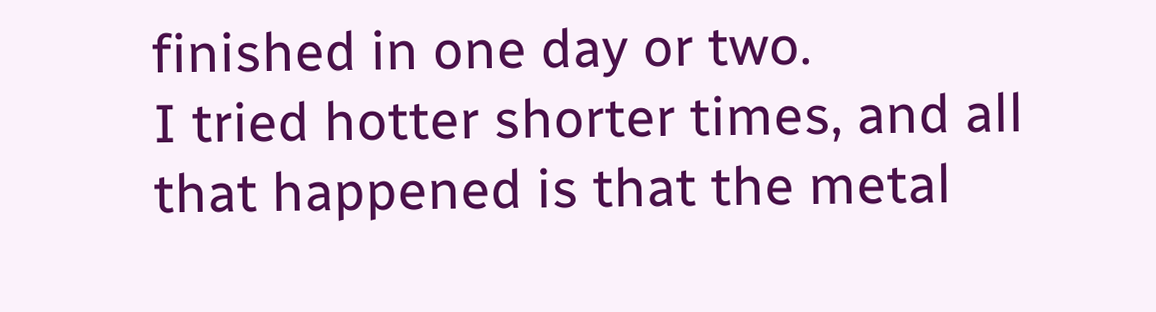finished in one day or two.
I tried hotter shorter times, and all that happened is that the metal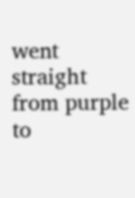went straight from purple to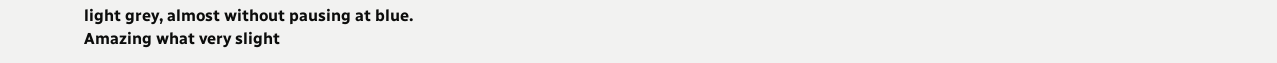light grey, almost without pausing at blue.
Amazing what very slight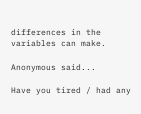differences in the variables can make.

Anonymous said...

Have you tired / had any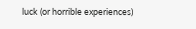luck (or horrible experiences)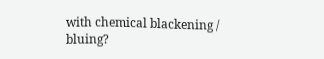with chemical blackening / bluing?